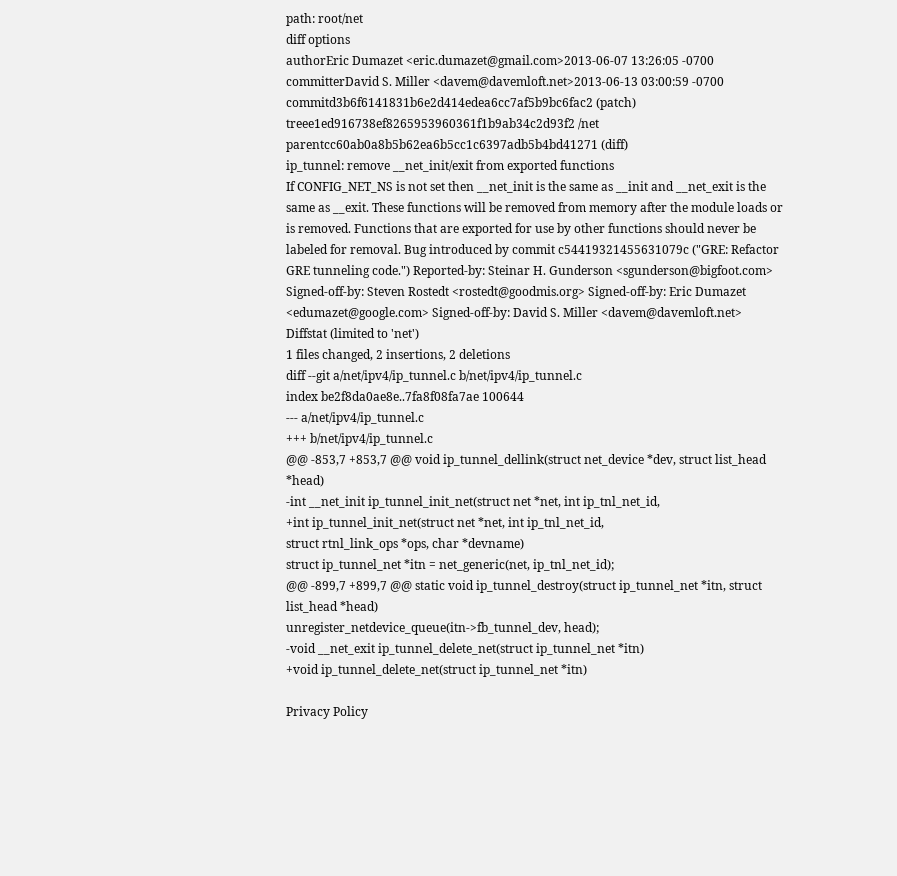path: root/net
diff options
authorEric Dumazet <eric.dumazet@gmail.com>2013-06-07 13:26:05 -0700
committerDavid S. Miller <davem@davemloft.net>2013-06-13 03:00:59 -0700
commitd3b6f6141831b6e2d414edea6cc7af5b9bc6fac2 (patch)
treee1ed916738ef8265953960361f1b9ab34c2d93f2 /net
parentcc60ab0a8b5b62ea6b5cc1c6397adb5b4bd41271 (diff)
ip_tunnel: remove __net_init/exit from exported functions
If CONFIG_NET_NS is not set then __net_init is the same as __init and __net_exit is the same as __exit. These functions will be removed from memory after the module loads or is removed. Functions that are exported for use by other functions should never be labeled for removal. Bug introduced by commit c54419321455631079c ("GRE: Refactor GRE tunneling code.") Reported-by: Steinar H. Gunderson <sgunderson@bigfoot.com> Signed-off-by: Steven Rostedt <rostedt@goodmis.org> Signed-off-by: Eric Dumazet <edumazet@google.com> Signed-off-by: David S. Miller <davem@davemloft.net>
Diffstat (limited to 'net')
1 files changed, 2 insertions, 2 deletions
diff --git a/net/ipv4/ip_tunnel.c b/net/ipv4/ip_tunnel.c
index be2f8da0ae8e..7fa8f08fa7ae 100644
--- a/net/ipv4/ip_tunnel.c
+++ b/net/ipv4/ip_tunnel.c
@@ -853,7 +853,7 @@ void ip_tunnel_dellink(struct net_device *dev, struct list_head *head)
-int __net_init ip_tunnel_init_net(struct net *net, int ip_tnl_net_id,
+int ip_tunnel_init_net(struct net *net, int ip_tnl_net_id,
struct rtnl_link_ops *ops, char *devname)
struct ip_tunnel_net *itn = net_generic(net, ip_tnl_net_id);
@@ -899,7 +899,7 @@ static void ip_tunnel_destroy(struct ip_tunnel_net *itn, struct list_head *head)
unregister_netdevice_queue(itn->fb_tunnel_dev, head);
-void __net_exit ip_tunnel_delete_net(struct ip_tunnel_net *itn)
+void ip_tunnel_delete_net(struct ip_tunnel_net *itn)

Privacy Policy